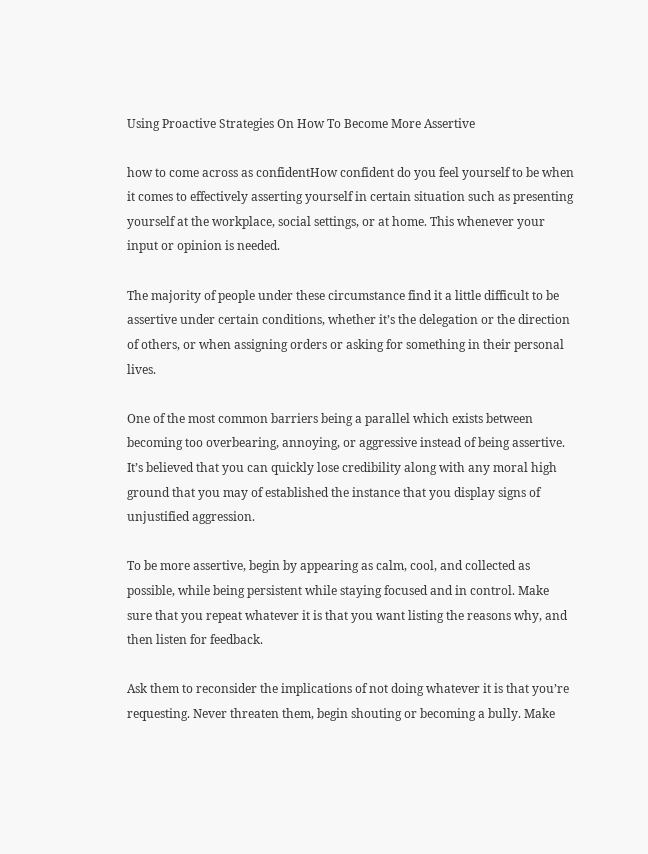Using Proactive Strategies On How To Become More Assertive

how to come across as confidentHow confident do you feel yourself to be when it comes to effectively asserting yourself in certain situation such as presenting yourself at the workplace, social settings, or at home. This whenever your input or opinion is needed.

The majority of people under these circumstance find it a little difficult to be assertive under certain conditions, whether it’s the delegation or the direction of others, or when assigning orders or asking for something in their personal lives.

One of the most common barriers being a parallel which exists between becoming too overbearing, annoying, or aggressive instead of being assertive. It’s believed that you can quickly lose credibility along with any moral high ground that you may of established the instance that you display signs of unjustified aggression.

To be more assertive, begin by appearing as calm, cool, and collected as possible, while being persistent while staying focused and in control. Make sure that you repeat whatever it is that you want listing the reasons why, and then listen for feedback.

Ask them to reconsider the implications of not doing whatever it is that you’re requesting. Never threaten them, begin shouting or becoming a bully. Make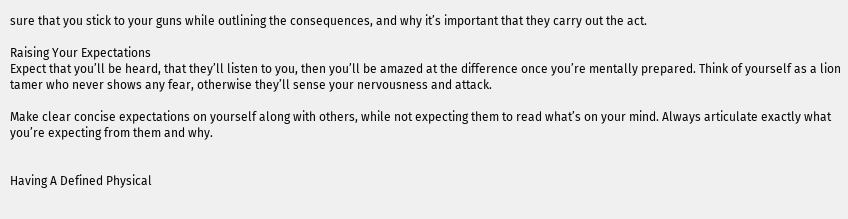sure that you stick to your guns while outlining the consequences, and why it’s important that they carry out the act.

Raising Your Expectations
Expect that you’ll be heard, that they’ll listen to you, then you’ll be amazed at the difference once you’re mentally prepared. Think of yourself as a lion tamer who never shows any fear, otherwise they’ll sense your nervousness and attack.

Make clear concise expectations on yourself along with others, while not expecting them to read what’s on your mind. Always articulate exactly what you’re expecting from them and why.


Having A Defined Physical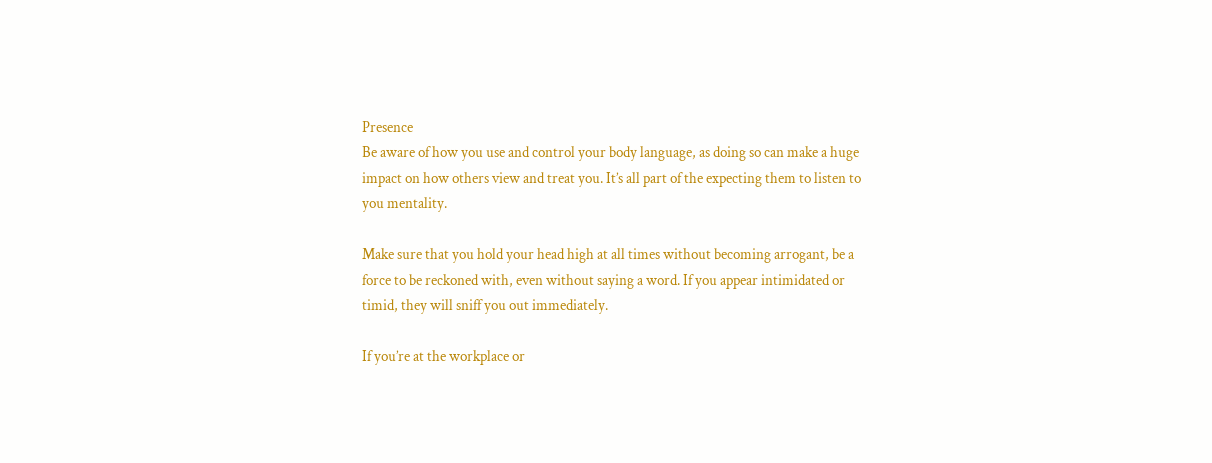Presence
Be aware of how you use and control your body language, as doing so can make a huge impact on how others view and treat you. It’s all part of the expecting them to listen to you mentality.

Make sure that you hold your head high at all times without becoming arrogant, be a force to be reckoned with, even without saying a word. If you appear intimidated or timid, they will sniff you out immediately.

If you’re at the workplace or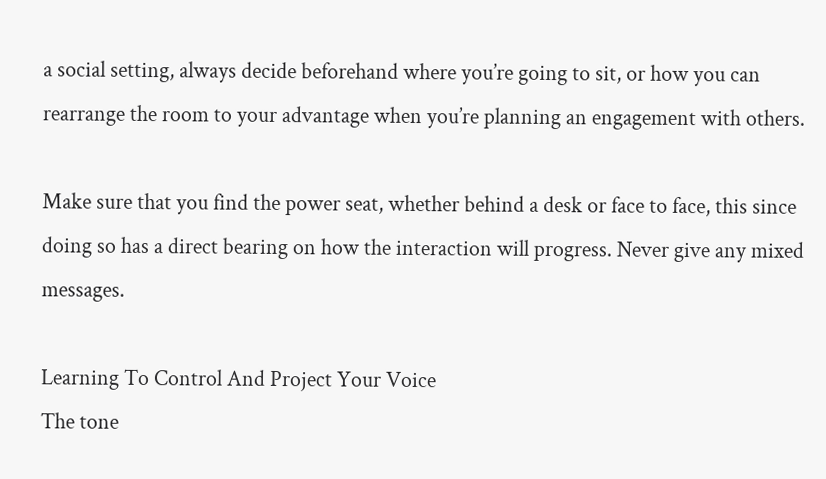a social setting, always decide beforehand where you’re going to sit, or how you can rearrange the room to your advantage when you’re planning an engagement with others.

Make sure that you find the power seat, whether behind a desk or face to face, this since doing so has a direct bearing on how the interaction will progress. Never give any mixed messages.

Learning To Control And Project Your Voice
The tone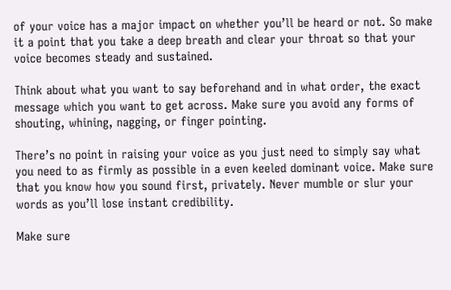of your voice has a major impact on whether you’ll be heard or not. So make it a point that you take a deep breath and clear your throat so that your voice becomes steady and sustained.

Think about what you want to say beforehand and in what order, the exact message which you want to get across. Make sure you avoid any forms of shouting, whining, nagging, or finger pointing.

There’s no point in raising your voice as you just need to simply say what you need to as firmly as possible in a even keeled dominant voice. Make sure that you know how you sound first, privately. Never mumble or slur your words as you’ll lose instant credibility.

Make sure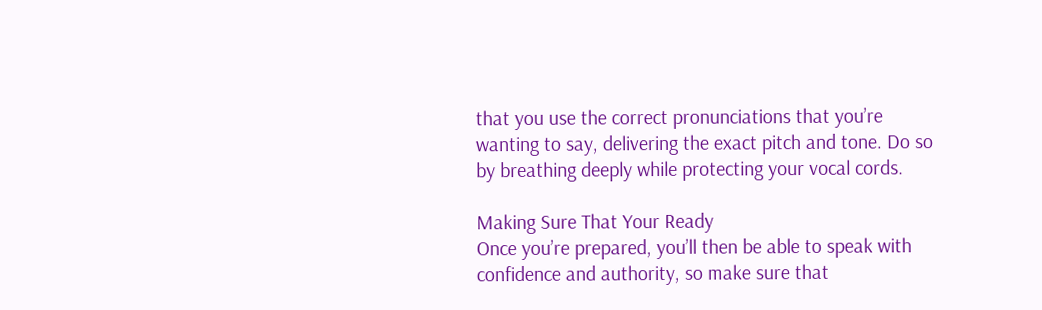that you use the correct pronunciations that you’re wanting to say, delivering the exact pitch and tone. Do so by breathing deeply while protecting your vocal cords.

Making Sure That Your Ready
Once you’re prepared, you’ll then be able to speak with confidence and authority, so make sure that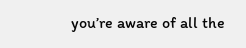you’re aware of all the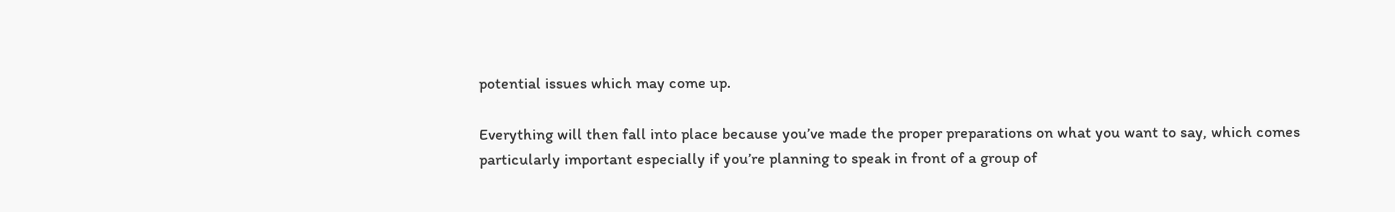potential issues which may come up.

Everything will then fall into place because you’ve made the proper preparations on what you want to say, which comes particularly important especially if you’re planning to speak in front of a group of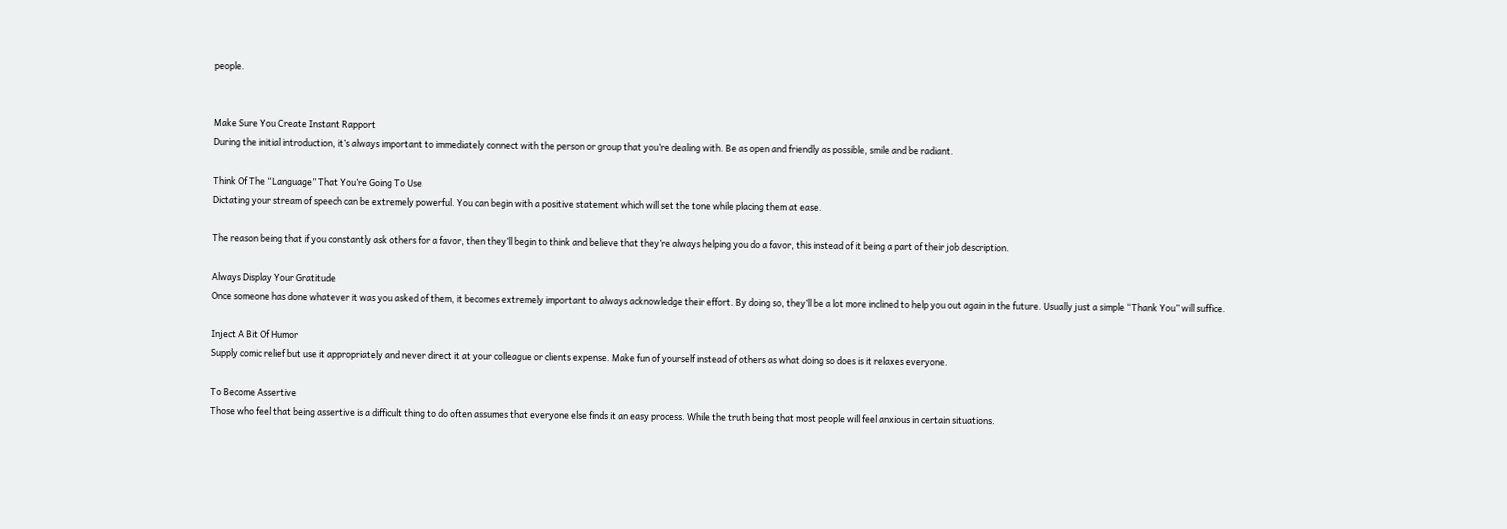people.


Make Sure You Create Instant Rapport
During the initial introduction, it’s always important to immediately connect with the person or group that you’re dealing with. Be as open and friendly as possible, smile and be radiant.

Think Of The “Language” That You’re Going To Use
Dictating your stream of speech can be extremely powerful. You can begin with a positive statement which will set the tone while placing them at ease.

The reason being that if you constantly ask others for a favor, then they’ll begin to think and believe that they’re always helping you do a favor, this instead of it being a part of their job description.

Always Display Your Gratitude
Once someone has done whatever it was you asked of them, it becomes extremely important to always acknowledge their effort. By doing so, they’ll be a lot more inclined to help you out again in the future. Usually just a simple “Thank You” will suffice.

Inject A Bit Of Humor
Supply comic relief but use it appropriately and never direct it at your colleague or clients expense. Make fun of yourself instead of others as what doing so does is it relaxes everyone.

To Become Assertive
Those who feel that being assertive is a difficult thing to do often assumes that everyone else finds it an easy process. While the truth being that most people will feel anxious in certain situations.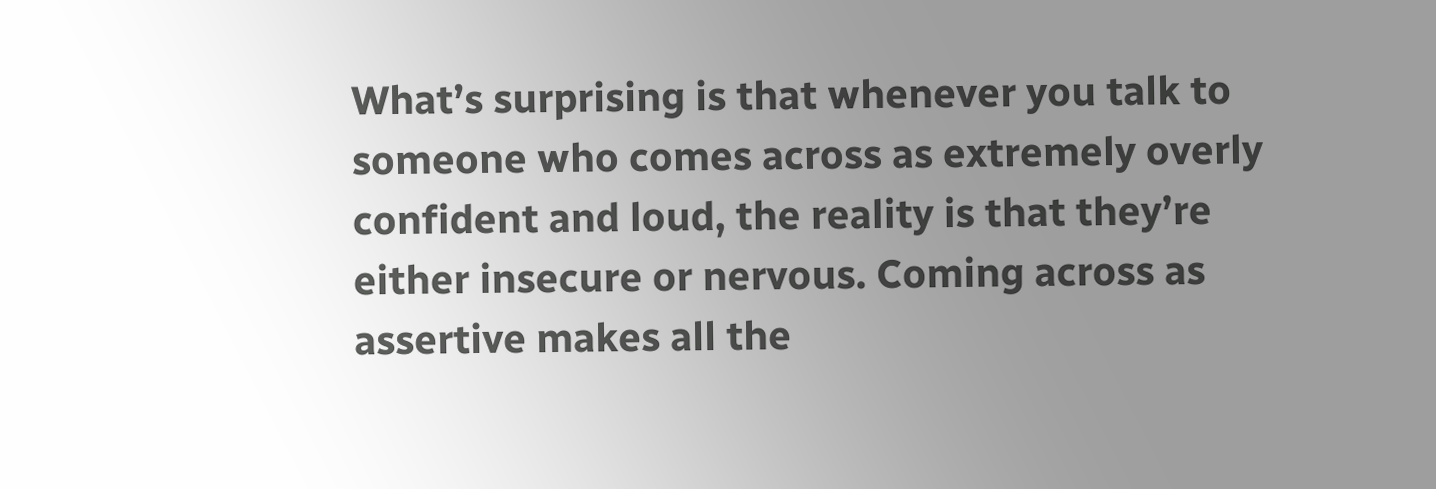What’s surprising is that whenever you talk to someone who comes across as extremely overly confident and loud, the reality is that they’re either insecure or nervous. Coming across as assertive makes all the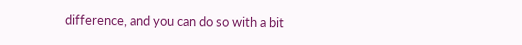difference, and you can do so with a bit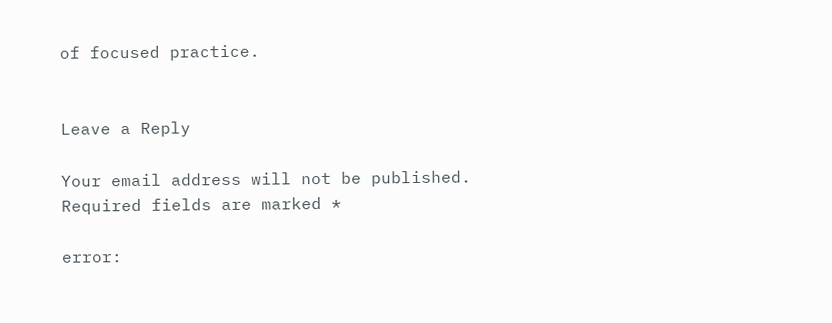of focused practice.


Leave a Reply

Your email address will not be published. Required fields are marked *

error: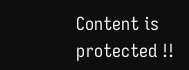Content is protected !!